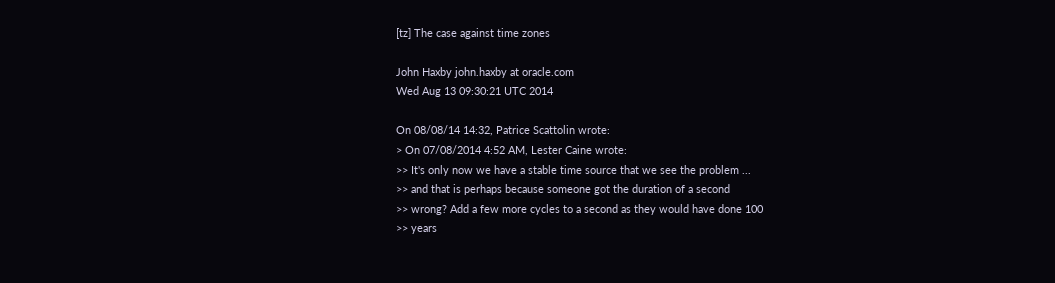[tz] The case against time zones

John Haxby john.haxby at oracle.com
Wed Aug 13 09:30:21 UTC 2014

On 08/08/14 14:32, Patrice Scattolin wrote:
> On 07/08/2014 4:52 AM, Lester Caine wrote:
>> It's only now we have a stable time source that we see the problem ...
>> and that is perhaps because someone got the duration of a second
>> wrong? Add a few more cycles to a second as they would have done 100
>> years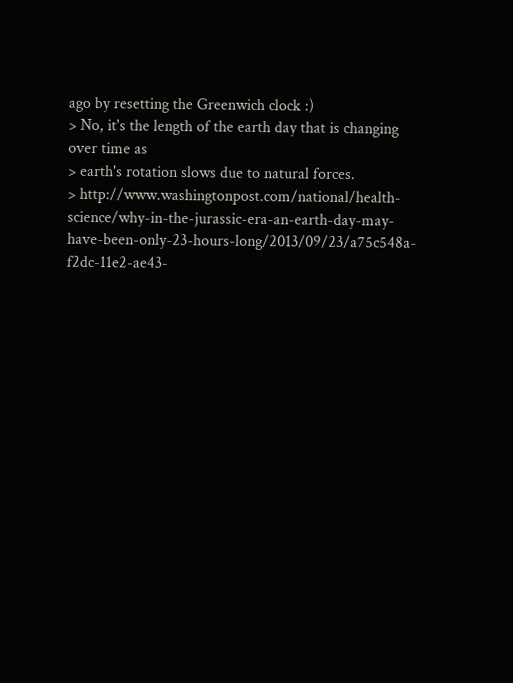ago by resetting the Greenwich clock :)
> No, it's the length of the earth day that is changing over time as
> earth's rotation slows due to natural forces.
> http://www.washingtonpost.com/national/health-science/why-in-the-jurassic-era-an-earth-day-may-have-been-only-23-hours-long/2013/09/23/a75c548a-f2dc-11e2-ae43-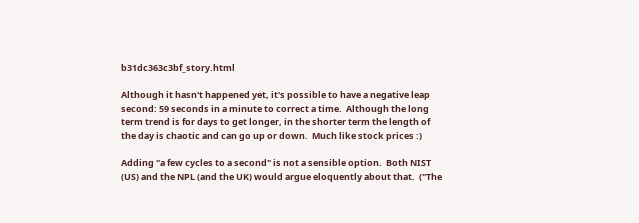b31dc363c3bf_story.html

Although it hasn't happened yet, it's possible to have a negative leap
second: 59 seconds in a minute to correct a time.  Although the long
term trend is for days to get longer, in the shorter term the length of
the day is chaotic and can go up or down.  Much like stock prices :)

Adding "a few cycles to a second" is not a sensible option.  Both NIST
(US) and the NPL (and the UK) would argue eloquently about that.  ("The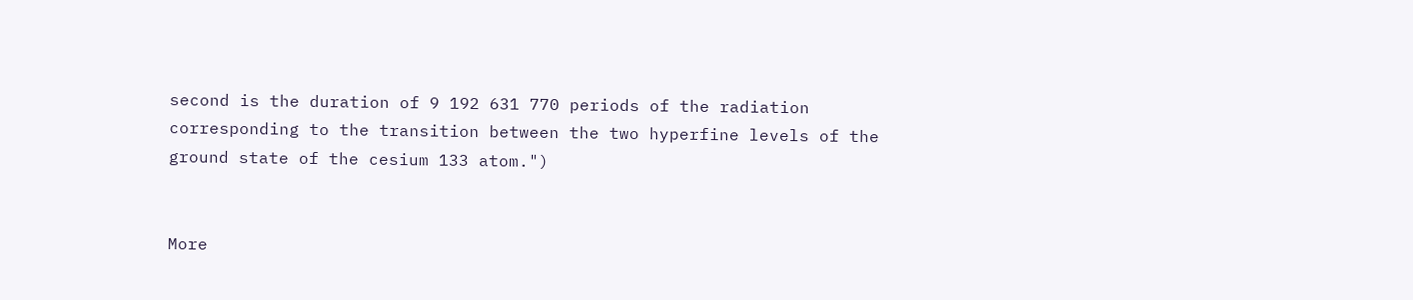second is the duration of 9 192 631 770 periods of the radiation
corresponding to the transition between the two hyperfine levels of the
ground state of the cesium 133 atom.")


More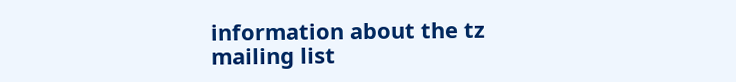information about the tz mailing list